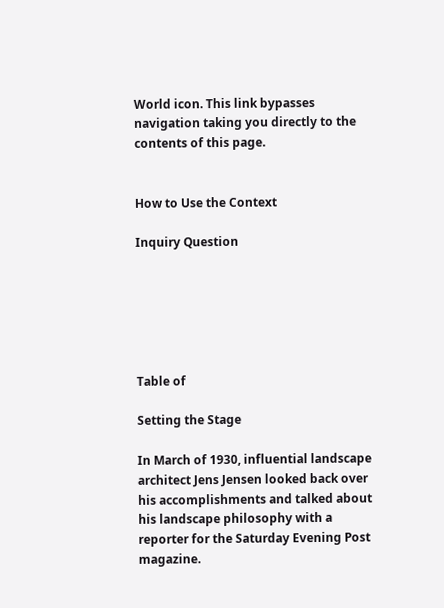World icon. This link bypasses navigation taking you directly to the contents of this page.


How to Use the Context

Inquiry Question






Table of

Setting the Stage

In March of 1930, influential landscape architect Jens Jensen looked back over his accomplishments and talked about his landscape philosophy with a reporter for the Saturday Evening Post magazine.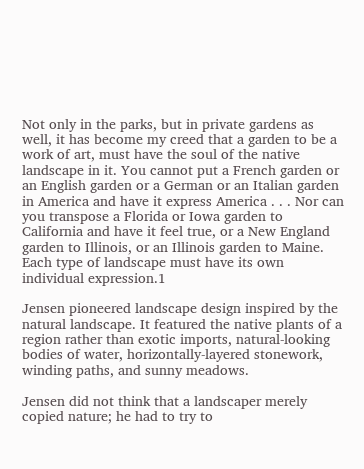Not only in the parks, but in private gardens as well, it has become my creed that a garden to be a work of art, must have the soul of the native landscape in it. You cannot put a French garden or an English garden or a German or an Italian garden in America and have it express America . . . Nor can you transpose a Florida or Iowa garden to California and have it feel true, or a New England garden to Illinois, or an Illinois garden to Maine. Each type of landscape must have its own individual expression.1

Jensen pioneered landscape design inspired by the natural landscape. It featured the native plants of a region rather than exotic imports, natural-looking bodies of water, horizontally-layered stonework, winding paths, and sunny meadows.

Jensen did not think that a landscaper merely copied nature; he had to try to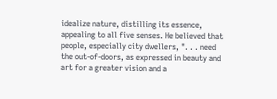idealize nature, distilling its essence, appealing to all five senses. He believed that people, especially city dwellers, ". . . need the out-of-doors, as expressed in beauty and art for a greater vision and a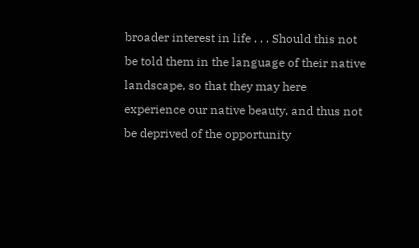broader interest in life . . . Should this not be told them in the language of their native landscape, so that they may here experience our native beauty, and thus not be deprived of the opportunity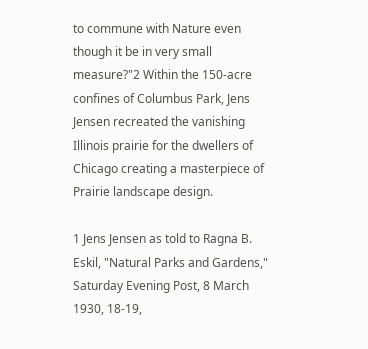to commune with Nature even though it be in very small measure?"2 Within the 150-acre confines of Columbus Park, Jens Jensen recreated the vanishing Illinois prairie for the dwellers of Chicago creating a masterpiece of Prairie landscape design.

1 Jens Jensen as told to Ragna B. Eskil, "Natural Parks and Gardens," Saturday Evening Post, 8 March 1930, 18-19,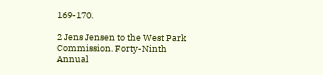169-170.

2 Jens Jensen to the West Park Commission. Forty-Ninth Annual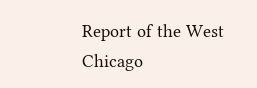Report of the West Chicago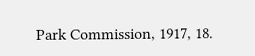Park Commission, 1917, 18.